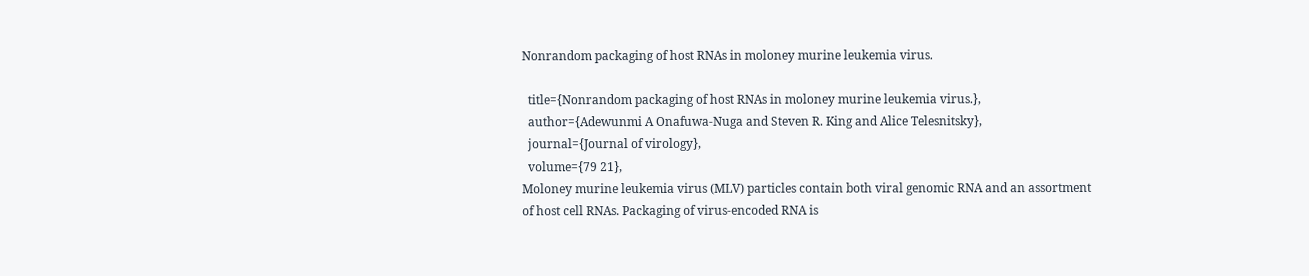Nonrandom packaging of host RNAs in moloney murine leukemia virus.

  title={Nonrandom packaging of host RNAs in moloney murine leukemia virus.},
  author={Adewunmi A Onafuwa-Nuga and Steven R. King and Alice Telesnitsky},
  journal={Journal of virology},
  volume={79 21},
Moloney murine leukemia virus (MLV) particles contain both viral genomic RNA and an assortment of host cell RNAs. Packaging of virus-encoded RNA is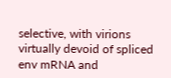selective, with virions virtually devoid of spliced env mRNA and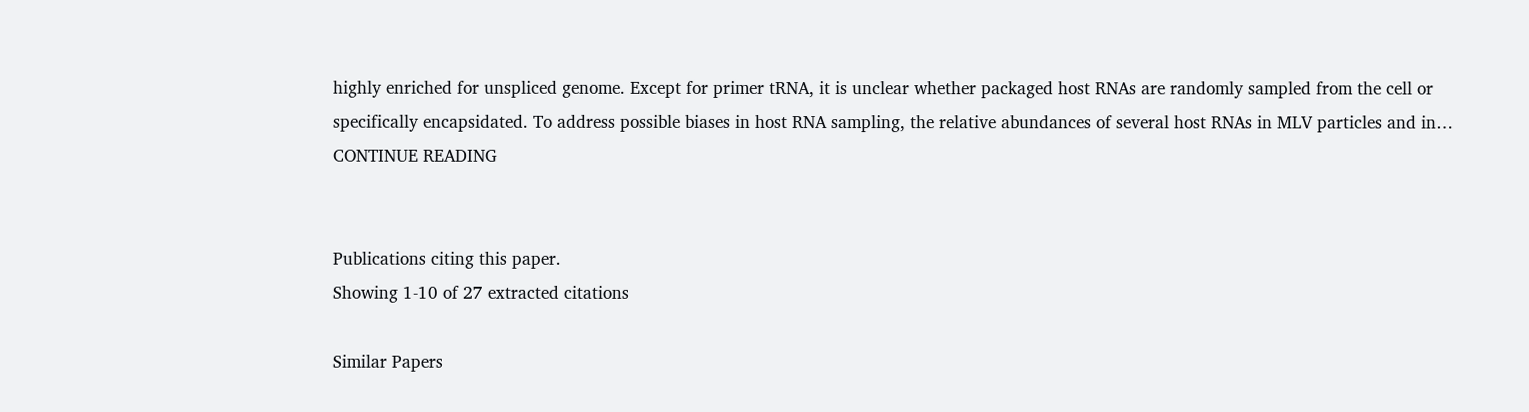highly enriched for unspliced genome. Except for primer tRNA, it is unclear whether packaged host RNAs are randomly sampled from the cell or specifically encapsidated. To address possible biases in host RNA sampling, the relative abundances of several host RNAs in MLV particles and in… CONTINUE READING


Publications citing this paper.
Showing 1-10 of 27 extracted citations

Similar Papers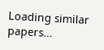Loading similar papers…